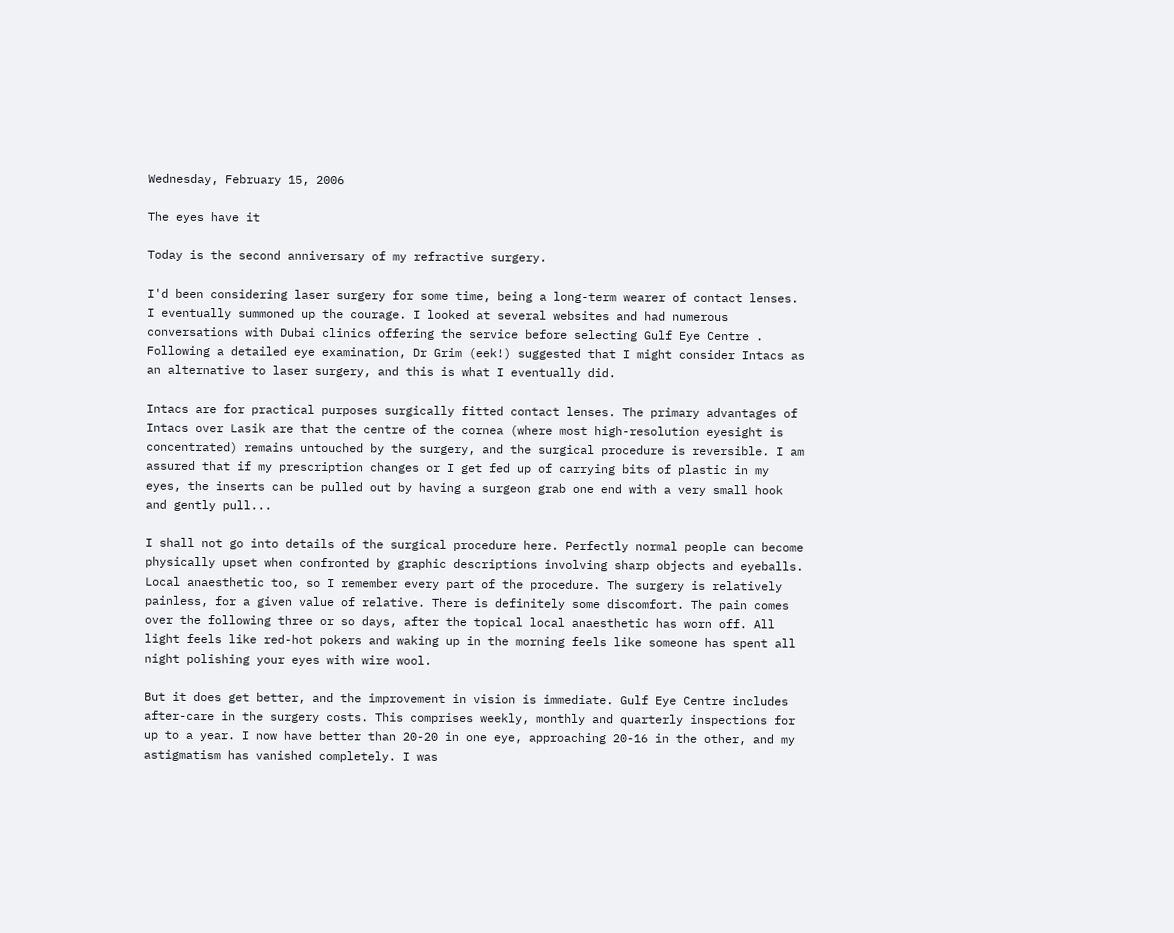Wednesday, February 15, 2006

The eyes have it

Today is the second anniversary of my refractive surgery.

I'd been considering laser surgery for some time, being a long-term wearer of contact lenses. I eventually summoned up the courage. I looked at several websites and had numerous conversations with Dubai clinics offering the service before selecting Gulf Eye Centre . Following a detailed eye examination, Dr Grim (eek!) suggested that I might consider Intacs as an alternative to laser surgery, and this is what I eventually did.

Intacs are for practical purposes surgically fitted contact lenses. The primary advantages of Intacs over Lasik are that the centre of the cornea (where most high-resolution eyesight is concentrated) remains untouched by the surgery, and the surgical procedure is reversible. I am assured that if my prescription changes or I get fed up of carrying bits of plastic in my eyes, the inserts can be pulled out by having a surgeon grab one end with a very small hook and gently pull...

I shall not go into details of the surgical procedure here. Perfectly normal people can become physically upset when confronted by graphic descriptions involving sharp objects and eyeballs. Local anaesthetic too, so I remember every part of the procedure. The surgery is relatively painless, for a given value of relative. There is definitely some discomfort. The pain comes over the following three or so days, after the topical local anaesthetic has worn off. All light feels like red-hot pokers and waking up in the morning feels like someone has spent all night polishing your eyes with wire wool.

But it does get better, and the improvement in vision is immediate. Gulf Eye Centre includes after-care in the surgery costs. This comprises weekly, monthly and quarterly inspections for up to a year. I now have better than 20-20 in one eye, approaching 20-16 in the other, and my astigmatism has vanished completely. I was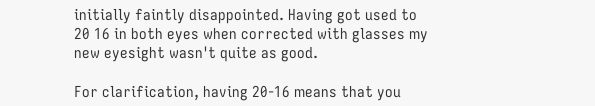initially faintly disappointed. Having got used to 20 16 in both eyes when corrected with glasses my new eyesight wasn't quite as good.

For clarification, having 20-16 means that you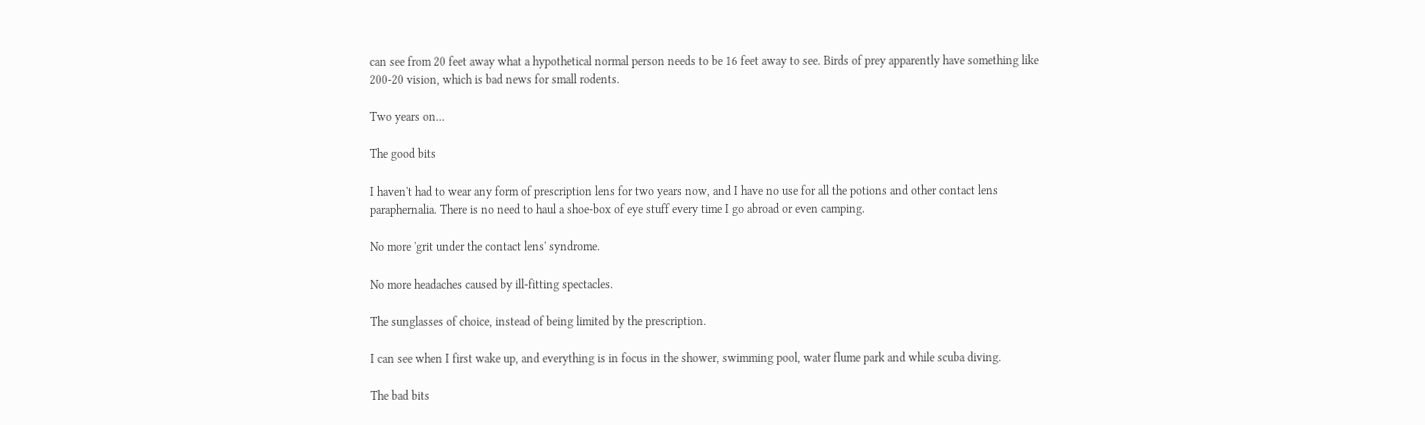can see from 20 feet away what a hypothetical normal person needs to be 16 feet away to see. Birds of prey apparently have something like 200-20 vision, which is bad news for small rodents.

Two years on...

The good bits

I haven't had to wear any form of prescription lens for two years now, and I have no use for all the potions and other contact lens paraphernalia. There is no need to haul a shoe-box of eye stuff every time I go abroad or even camping.

No more 'grit under the contact lens' syndrome.

No more headaches caused by ill-fitting spectacles.

The sunglasses of choice, instead of being limited by the prescription.

I can see when I first wake up, and everything is in focus in the shower, swimming pool, water flume park and while scuba diving.

The bad bits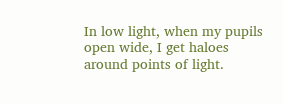In low light, when my pupils open wide, I get haloes around points of light.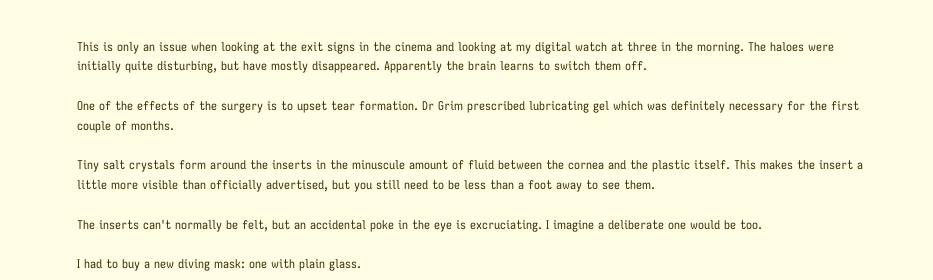This is only an issue when looking at the exit signs in the cinema and looking at my digital watch at three in the morning. The haloes were initially quite disturbing, but have mostly disappeared. Apparently the brain learns to switch them off.

One of the effects of the surgery is to upset tear formation. Dr Grim prescribed lubricating gel which was definitely necessary for the first couple of months.

Tiny salt crystals form around the inserts in the minuscule amount of fluid between the cornea and the plastic itself. This makes the insert a little more visible than officially advertised, but you still need to be less than a foot away to see them.

The inserts can't normally be felt, but an accidental poke in the eye is excruciating. I imagine a deliberate one would be too.

I had to buy a new diving mask: one with plain glass.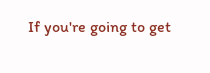If you're going to get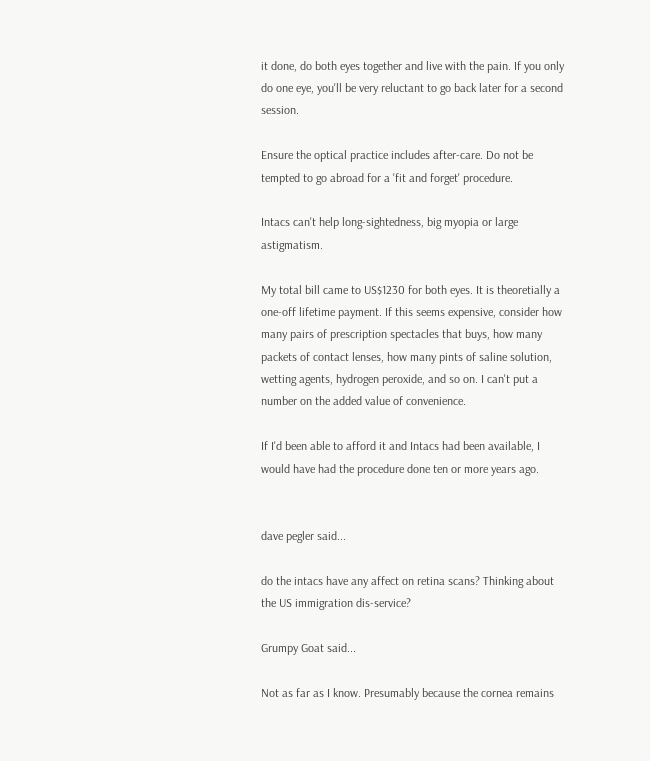it done, do both eyes together and live with the pain. If you only do one eye, you'll be very reluctant to go back later for a second session.

Ensure the optical practice includes after-care. Do not be tempted to go abroad for a 'fit and forget' procedure.

Intacs can't help long-sightedness, big myopia or large astigmatism.

My total bill came to US$1230 for both eyes. It is theoretially a one-off lifetime payment. If this seems expensive, consider how many pairs of prescription spectacles that buys, how many packets of contact lenses, how many pints of saline solution, wetting agents, hydrogen peroxide, and so on. I can't put a number on the added value of convenience.

If I'd been able to afford it and Intacs had been available, I would have had the procedure done ten or more years ago.


dave pegler said...

do the intacs have any affect on retina scans? Thinking about the US immigration dis-service?

Grumpy Goat said...

Not as far as I know. Presumably because the cornea remains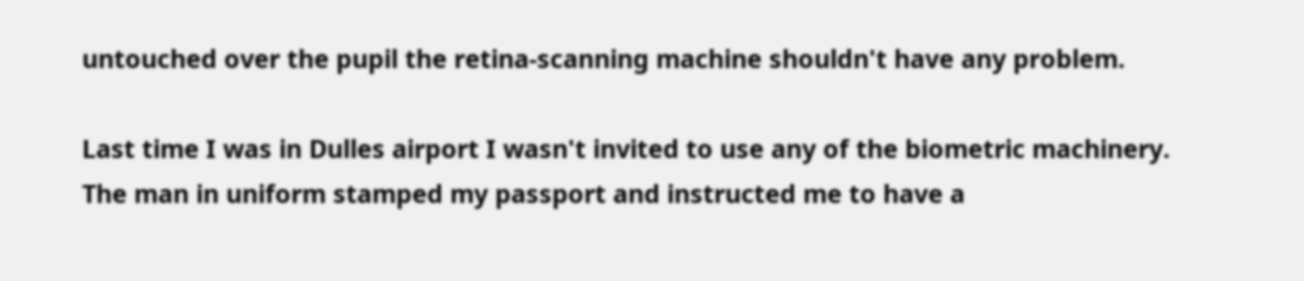untouched over the pupil the retina-scanning machine shouldn't have any problem.

Last time I was in Dulles airport I wasn't invited to use any of the biometric machinery. The man in uniform stamped my passport and instructed me to have a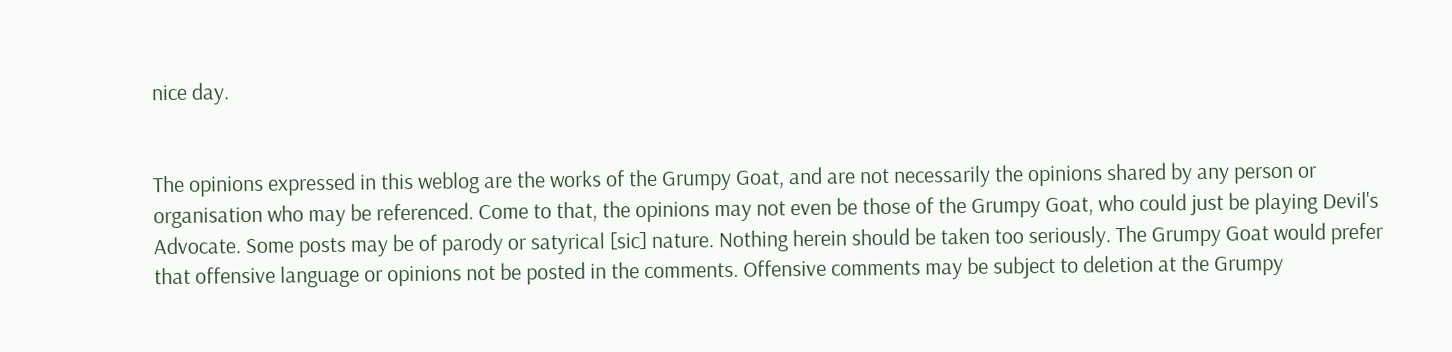nice day.


The opinions expressed in this weblog are the works of the Grumpy Goat, and are not necessarily the opinions shared by any person or organisation who may be referenced. Come to that, the opinions may not even be those of the Grumpy Goat, who could just be playing Devil's Advocate. Some posts may be of parody or satyrical [sic] nature. Nothing herein should be taken too seriously. The Grumpy Goat would prefer that offensive language or opinions not be posted in the comments. Offensive comments may be subject to deletion at the Grumpy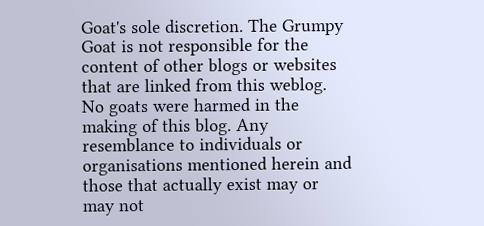Goat's sole discretion. The Grumpy Goat is not responsible for the content of other blogs or websites that are linked from this weblog. No goats were harmed in the making of this blog. Any resemblance to individuals or organisations mentioned herein and those that actually exist may or may not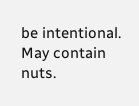be intentional. May contain nuts.